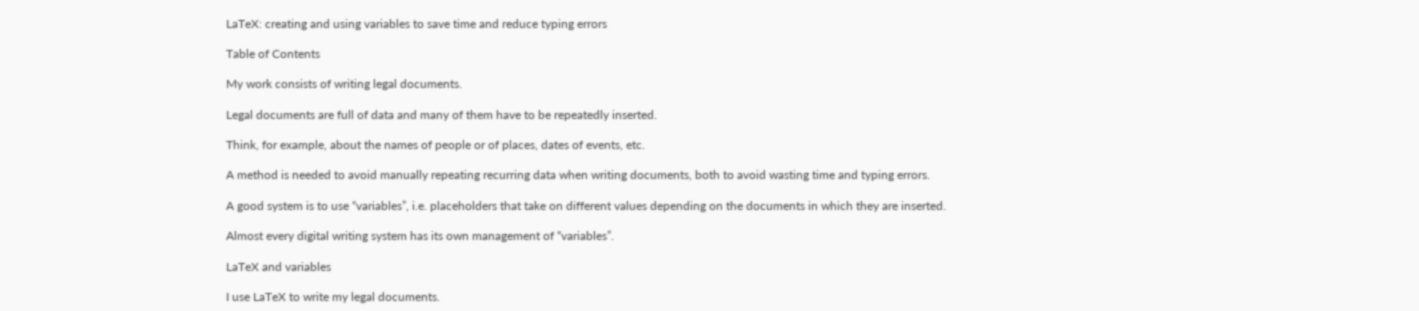LaTeX: creating and using variables to save time and reduce typing errors

Table of Contents

My work consists of writing legal documents.

Legal documents are full of data and many of them have to be repeatedly inserted.

Think, for example, about the names of people or of places, dates of events, etc.

A method is needed to avoid manually repeating recurring data when writing documents, both to avoid wasting time and typing errors.

A good system is to use “variables”, i.e. placeholders that take on different values depending on the documents in which they are inserted.

Almost every digital writing system has its own management of “variables”.

LaTeX and variables

I use LaTeX to write my legal documents.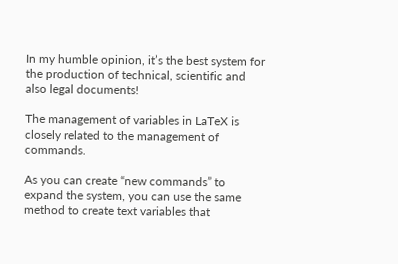In my humble opinion, it’s the best system for the production of technical, scientific and also legal documents!

The management of variables in LaTeX is closely related to the management of commands.

As you can create “new commands” to expand the system, you can use the same method to create text variables that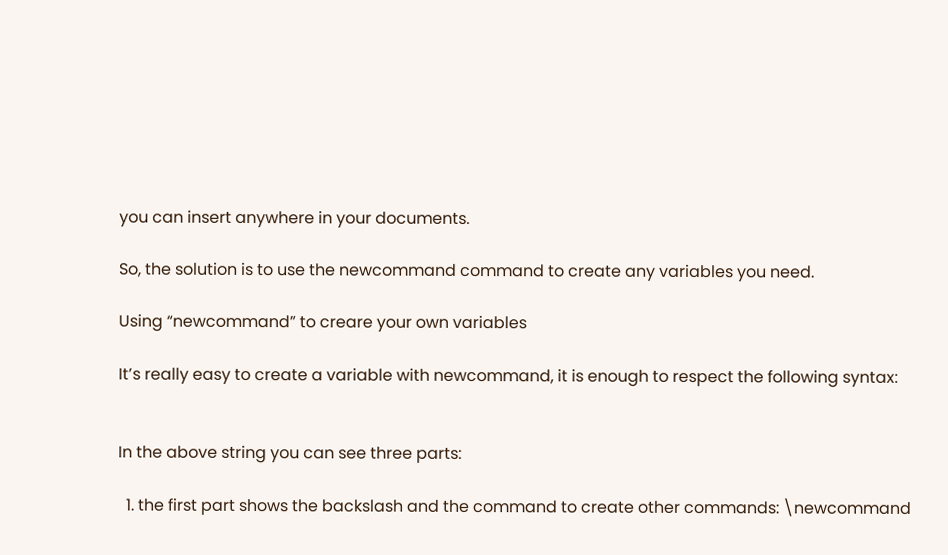you can insert anywhere in your documents.

So, the solution is to use the newcommand command to create any variables you need.

Using “newcommand” to creare your own variables

It’s really easy to create a variable with newcommand, it is enough to respect the following syntax:


In the above string you can see three parts:

  1. the first part shows the backslash and the command to create other commands: \newcommand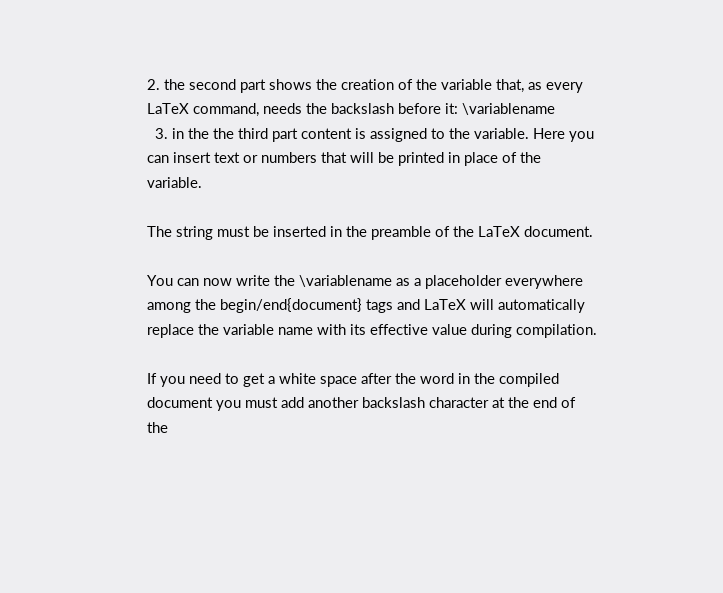2. the second part shows the creation of the variable that, as every LaTeX command, needs the backslash before it: \variablename
  3. in the the third part content is assigned to the variable. Here you can insert text or numbers that will be printed in place of the variable.

The string must be inserted in the preamble of the LaTeX document.

You can now write the \variablename as a placeholder everywhere among the begin/end{document} tags and LaTeX will automatically replace the variable name with its effective value during compilation.

If you need to get a white space after the word in the compiled document you must add another backslash character at the end of the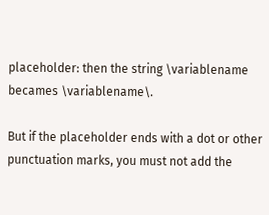placeholder: then the string \variablename becames \variablename\.

But if the placeholder ends with a dot or other punctuation marks, you must not add the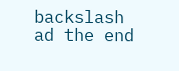backslash ad the end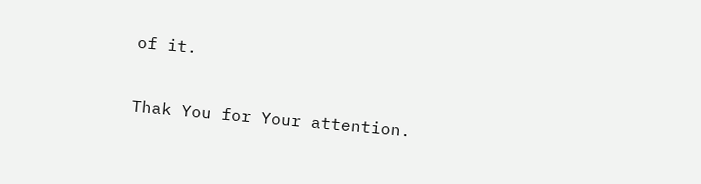of it.

Thak You for Your attention.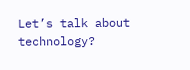Let’s talk about technology?